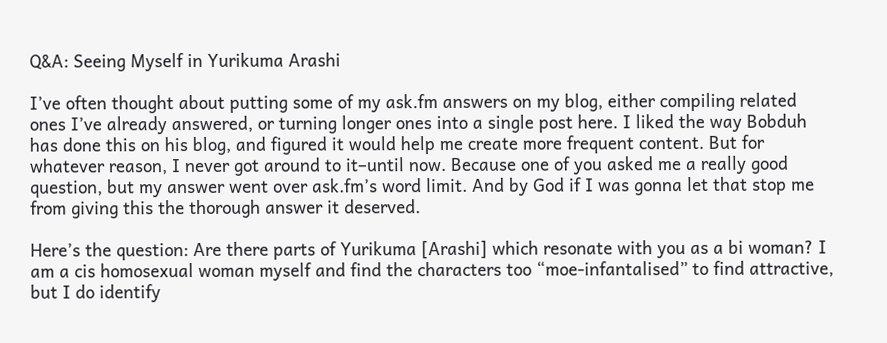Q&A: Seeing Myself in Yurikuma Arashi

I’ve often thought about putting some of my ask.fm answers on my blog, either compiling related ones I’ve already answered, or turning longer ones into a single post here. I liked the way Bobduh has done this on his blog, and figured it would help me create more frequent content. But for whatever reason, I never got around to it–until now. Because one of you asked me a really good question, but my answer went over ask.fm’s word limit. And by God if I was gonna let that stop me from giving this the thorough answer it deserved.

Here’s the question: Are there parts of Yurikuma [Arashi] which resonate with you as a bi woman? I am a cis homosexual woman myself and find the characters too “moe-infantalised” to find attractive, but I do identify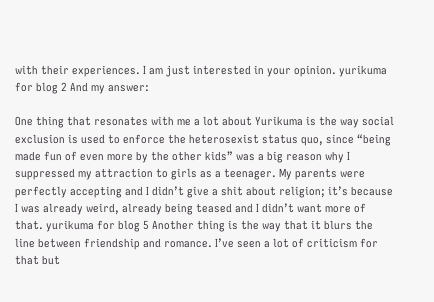with their experiences. I am just interested in your opinion. yurikuma for blog 2 And my answer:

One thing that resonates with me a lot about Yurikuma is the way social exclusion is used to enforce the heterosexist status quo, since “being made fun of even more by the other kids” was a big reason why I suppressed my attraction to girls as a teenager. My parents were perfectly accepting and I didn’t give a shit about religion; it’s because I was already weird, already being teased and I didn’t want more of that. yurikuma for blog 5 Another thing is the way that it blurs the line between friendship and romance. I’ve seen a lot of criticism for that but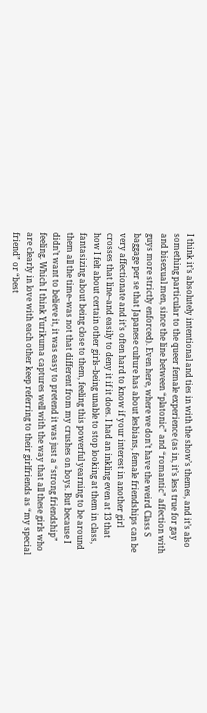I think it’s absolutely intentional and ties in with the show’s themes, and it’s also something particular to the queer female experience (as in, it’s less true for gay and bisexual men, since the line between “platonic” and “romantic” affection with guys more strictly enforced). Even here, where we don’t have the weird Class S baggage per se that Japanese culture has about lesbians, female friendships can be very affectionate and it’s often hard to know if your interest in another girl crosses that line–and easily to deny it if it does. I had an inkling even at 13 that how I felt about certain other girls–being unable to stop looking at them in class, fantasizing about being close to them, feeling this powerful yearning to be around them all the time–was not that different from my crushes on boys. But because I didn’t want to believe it, it was easy to pretend it was just a “strong friendship” feeling. Which I think Yurikuma captures well with the way that all these girls who are clearly in love with each other keep referring to their girlfriends as “my special friend” or “best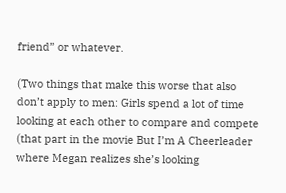friend” or whatever.

(Two things that make this worse that also don’t apply to men: Girls spend a lot of time looking at each other to compare and compete (that part in the movie But I’m A Cheerleader where Megan realizes she’s looking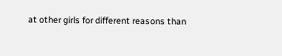at other girls for different reasons than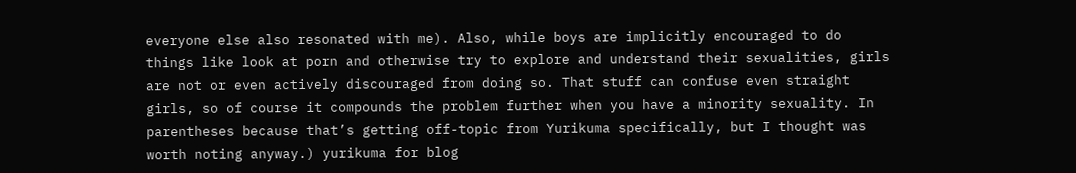everyone else also resonated with me). Also, while boys are implicitly encouraged to do things like look at porn and otherwise try to explore and understand their sexualities, girls are not or even actively discouraged from doing so. That stuff can confuse even straight girls, so of course it compounds the problem further when you have a minority sexuality. In parentheses because that’s getting off-topic from Yurikuma specifically, but I thought was worth noting anyway.) yurikuma for blog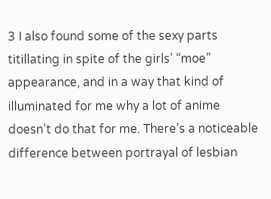3 I also found some of the sexy parts titillating in spite of the girls’ “moe” appearance, and in a way that kind of illuminated for me why a lot of anime doesn’t do that for me. There’s a noticeable difference between portrayal of lesbian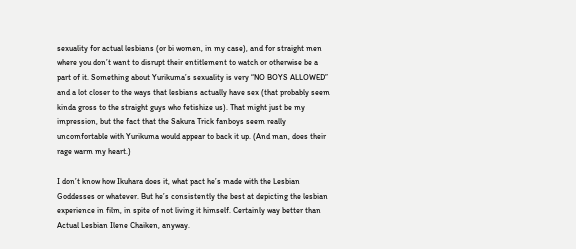sexuality for actual lesbians (or bi women, in my case), and for straight men where you don’t want to disrupt their entitlement to watch or otherwise be a part of it. Something about Yurikuma’s sexuality is very “NO BOYS ALLOWED” and a lot closer to the ways that lesbians actually have sex (that probably seem kinda gross to the straight guys who fetishize us). That might just be my impression, but the fact that the Sakura Trick fanboys seem really uncomfortable with Yurikuma would appear to back it up. (And man, does their rage warm my heart.)

I don’t know how Ikuhara does it, what pact he’s made with the Lesbian Goddesses or whatever. But he’s consistently the best at depicting the lesbian experience in film, in spite of not living it himself. Certainly way better than Actual Lesbian Ilene Chaiken, anyway.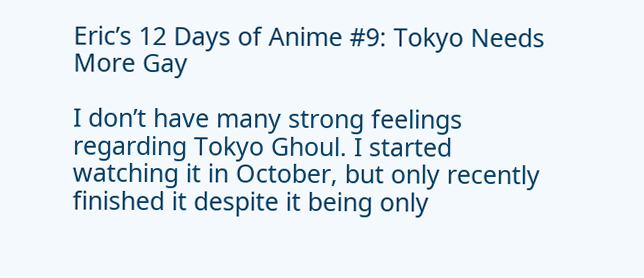Eric’s 12 Days of Anime #9: Tokyo Needs More Gay

I don’t have many strong feelings regarding Tokyo Ghoul. I started watching it in October, but only recently finished it despite it being only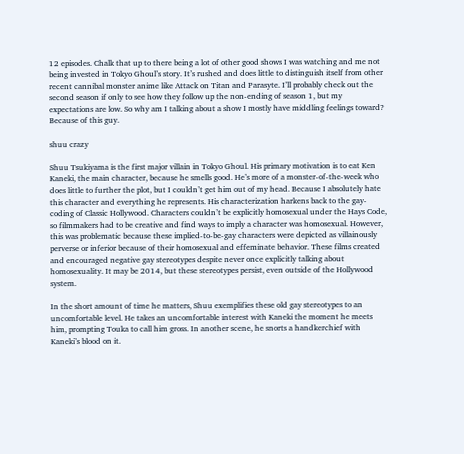12 episodes. Chalk that up to there being a lot of other good shows I was watching and me not being invested in Tokyo Ghoul’s story. It’s rushed and does little to distinguish itself from other recent cannibal monster anime like Attack on Titan and Parasyte. I’ll probably check out the second season if only to see how they follow up the non-ending of season 1, but my expectations are low. So why am I talking about a show I mostly have middling feelings toward? Because of this guy.

shuu crazy

Shuu Tsukiyama is the first major villain in Tokyo Ghoul. His primary motivation is to eat Ken Kaneki, the main character, because he smells good. He’s more of a monster-of-the-week who does little to further the plot, but I couldn’t get him out of my head. Because I absolutely hate this character and everything he represents. His characterization harkens back to the gay-coding of Classic Hollywood. Characters couldn’t be explicitly homosexual under the Hays Code, so filmmakers had to be creative and find ways to imply a character was homosexual. However, this was problematic because these implied-to-be-gay characters were depicted as villainously perverse or inferior because of their homosexual and effeminate behavior. These films created and encouraged negative gay stereotypes despite never once explicitly talking about homosexuality. It may be 2014, but these stereotypes persist, even outside of the Hollywood system.

In the short amount of time he matters, Shuu exemplifies these old gay stereotypes to an uncomfortable level. He takes an uncomfortable interest with Kaneki the moment he meets him, prompting Touka to call him gross. In another scene, he snorts a handkerchief with Kaneki’s blood on it.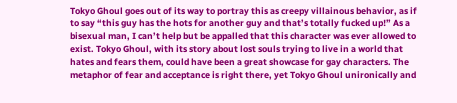Tokyo Ghoul goes out of its way to portray this as creepy villainous behavior, as if to say “this guy has the hots for another guy and that’s totally fucked up!” As a bisexual man, I can’t help but be appalled that this character was ever allowed to exist. Tokyo Ghoul, with its story about lost souls trying to live in a world that hates and fears them, could have been a great showcase for gay characters. The metaphor of fear and acceptance is right there, yet Tokyo Ghoul unironically and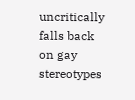uncritically falls back on gay stereotypes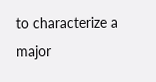to characterize a major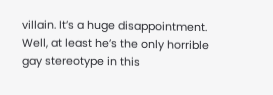villain. It’s a huge disappointment. Well, at least he’s the only horrible gay stereotype in this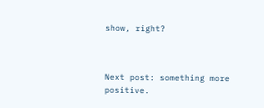show, right?



Next post: something more positive.